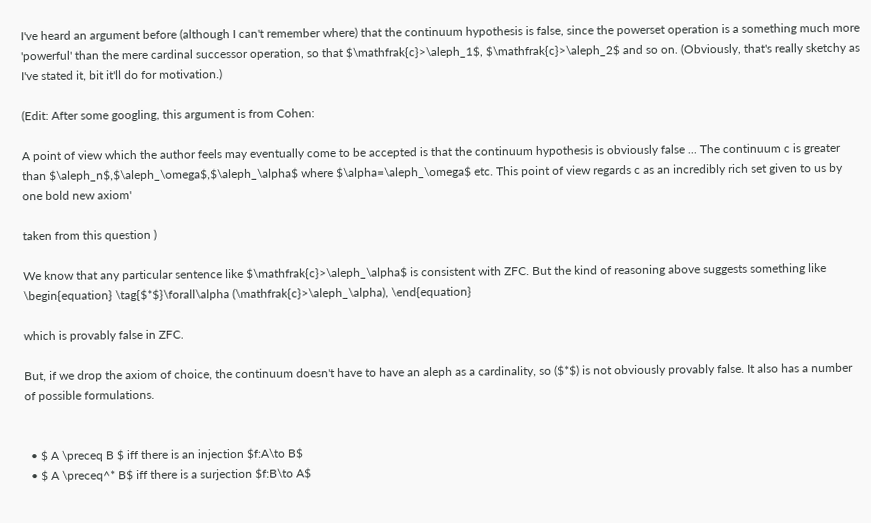I've heard an argument before (although I can't remember where) that the continuum hypothesis is false, since the powerset operation is a something much more 'powerful' than the mere cardinal successor operation, so that $\mathfrak{c}>\aleph_1$, $\mathfrak{c}>\aleph_2$ and so on. (Obviously, that's really sketchy as I've stated it, bit it'll do for motivation.)

(Edit: After some googling, this argument is from Cohen:

A point of view which the author feels may eventually come to be accepted is that the continuum hypothesis is obviously false ... The continuum c is greater than $\aleph_n$,$\aleph_\omega$,$\aleph_\alpha$ where $\alpha=\aleph_\omega$ etc. This point of view regards c as an incredibly rich set given to us by one bold new axiom'

taken from this question )

We know that any particular sentence like $\mathfrak{c}>\aleph_\alpha$ is consistent with ZFC. But the kind of reasoning above suggests something like \begin{equation} \tag{$*$}\forall\alpha (\mathfrak{c}>\aleph_\alpha), \end{equation}

which is provably false in ZFC.

But, if we drop the axiom of choice, the continuum doesn't have to have an aleph as a cardinality, so ($*$) is not obviously provably false. It also has a number of possible formulations.


  • $ A \preceq B $ iff there is an injection $f:A\to B$
  • $ A \preceq^* B$ iff there is a surjection $f:B\to A$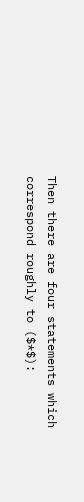Then there are four statements which correspond roughly to ($*$):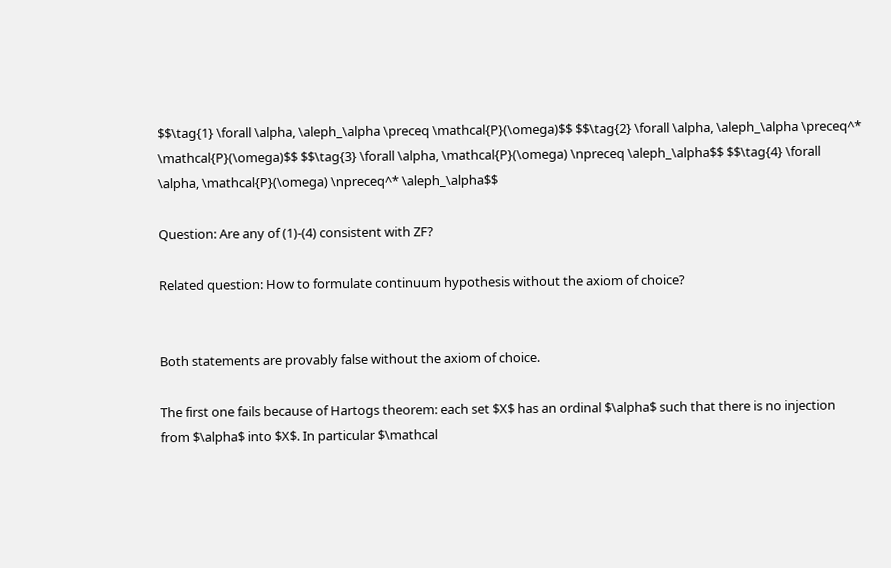$$\tag{1} \forall \alpha, \aleph_\alpha \preceq \mathcal{P}(\omega)$$ $$\tag{2} \forall \alpha, \aleph_\alpha \preceq^* \mathcal{P}(\omega)$$ $$\tag{3} \forall \alpha, \mathcal{P}(\omega) \npreceq \aleph_\alpha$$ $$\tag{4} \forall \alpha, \mathcal{P}(\omega) \npreceq^* \aleph_\alpha$$

Question: Are any of (1)-(4) consistent with ZF?

Related question: How to formulate continuum hypothesis without the axiom of choice?


Both statements are provably false without the axiom of choice.

The first one fails because of Hartogs theorem: each set $X$ has an ordinal $\alpha$ such that there is no injection from $\alpha$ into $X$. In particular $\mathcal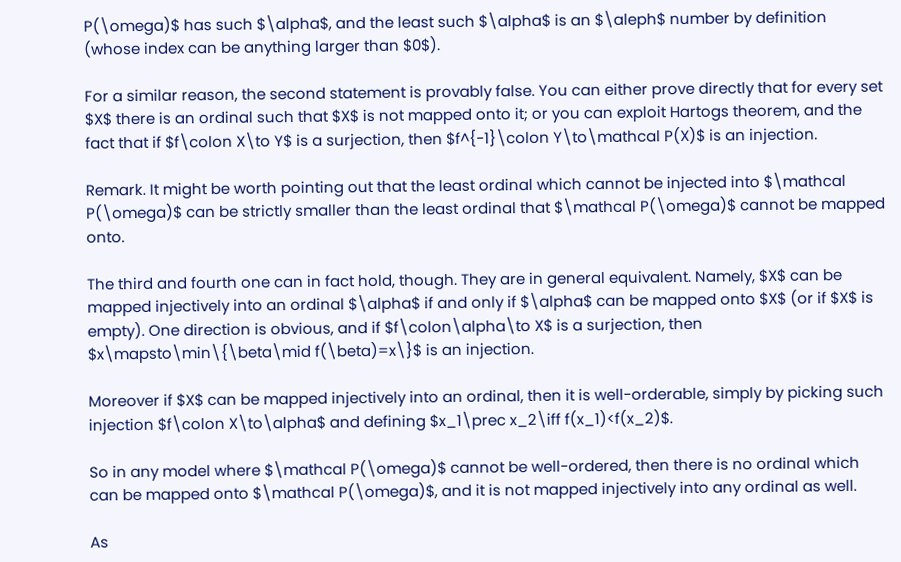P(\omega)$ has such $\alpha$, and the least such $\alpha$ is an $\aleph$ number by definition (whose index can be anything larger than $0$).

For a similar reason, the second statement is provably false. You can either prove directly that for every set $X$ there is an ordinal such that $X$ is not mapped onto it; or you can exploit Hartogs theorem, and the fact that if $f\colon X\to Y$ is a surjection, then $f^{-1}\colon Y\to\mathcal P(X)$ is an injection.

Remark. It might be worth pointing out that the least ordinal which cannot be injected into $\mathcal P(\omega)$ can be strictly smaller than the least ordinal that $\mathcal P(\omega)$ cannot be mapped onto.

The third and fourth one can in fact hold, though. They are in general equivalent. Namely, $X$ can be mapped injectively into an ordinal $\alpha$ if and only if $\alpha$ can be mapped onto $X$ (or if $X$ is empty). One direction is obvious, and if $f\colon\alpha\to X$ is a surjection, then $x\mapsto\min\{\beta\mid f(\beta)=x\}$ is an injection.

Moreover if $X$ can be mapped injectively into an ordinal, then it is well-orderable, simply by picking such injection $f\colon X\to\alpha$ and defining $x_1\prec x_2\iff f(x_1)<f(x_2)$.

So in any model where $\mathcal P(\omega)$ cannot be well-ordered, then there is no ordinal which can be mapped onto $\mathcal P(\omega)$, and it is not mapped injectively into any ordinal as well.

As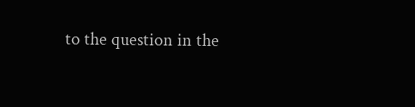to the question in the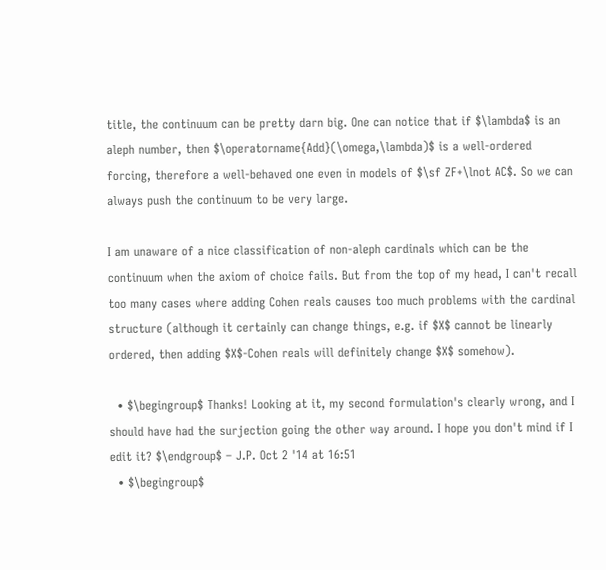title, the continuum can be pretty darn big. One can notice that if $\lambda$ is an aleph number, then $\operatorname{Add}(\omega,\lambda)$ is a well-ordered forcing, therefore a well-behaved one even in models of $\sf ZF+\lnot AC$. So we can always push the continuum to be very large.

I am unaware of a nice classification of non-aleph cardinals which can be the continuum when the axiom of choice fails. But from the top of my head, I can't recall too many cases where adding Cohen reals causes too much problems with the cardinal structure (although it certainly can change things, e.g. if $X$ cannot be linearly ordered, then adding $X$-Cohen reals will definitely change $X$ somehow).

  • $\begingroup$ Thanks! Looking at it, my second formulation's clearly wrong, and I should have had the surjection going the other way around. I hope you don't mind if I edit it? $\endgroup$ – J.P. Oct 2 '14 at 16:51
  • $\begingroup$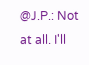@J.P.: Not at all. I'll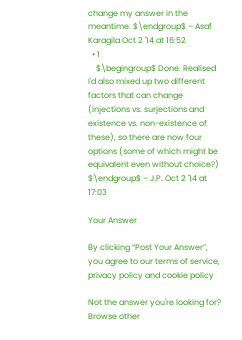change my answer in the meantime. $\endgroup$ – Asaf Karagila Oct 2 '14 at 16:52
  • 1
    $\begingroup$ Done. Realised I'd also mixed up two different factors that can change (injections vs. surjections and existence vs. non-existence of these), so there are now four options (some of which might be equivalent even without choice?) $\endgroup$ – J.P. Oct 2 '14 at 17:03

Your Answer

By clicking “Post Your Answer”, you agree to our terms of service, privacy policy and cookie policy

Not the answer you're looking for? Browse other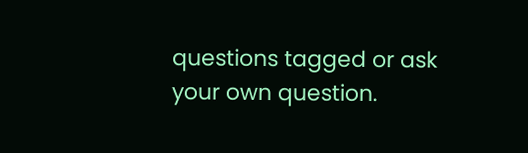questions tagged or ask your own question.